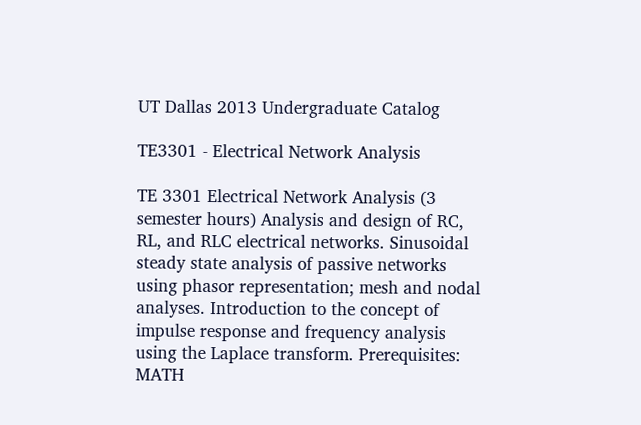UT Dallas 2013 Undergraduate Catalog

TE3301 - Electrical Network Analysis

TE 3301 Electrical Network Analysis (3 semester hours) Analysis and design of RC, RL, and RLC electrical networks. Sinusoidal steady state analysis of passive networks using phasor representation; mesh and nodal analyses. Introduction to the concept of impulse response and frequency analysis using the Laplace transform. Prerequisites: MATH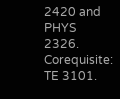2420 and PHYS 2326. Corequisite: TE 3101.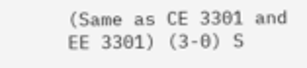(Same as CE 3301 and EE 3301) (3-0) S